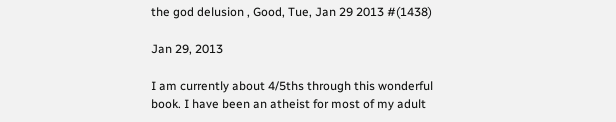the god delusion , Good, Tue, Jan 29 2013 #(1438)

Jan 29, 2013

I am currently about 4/5ths through this wonderful book. I have been an atheist for most of my adult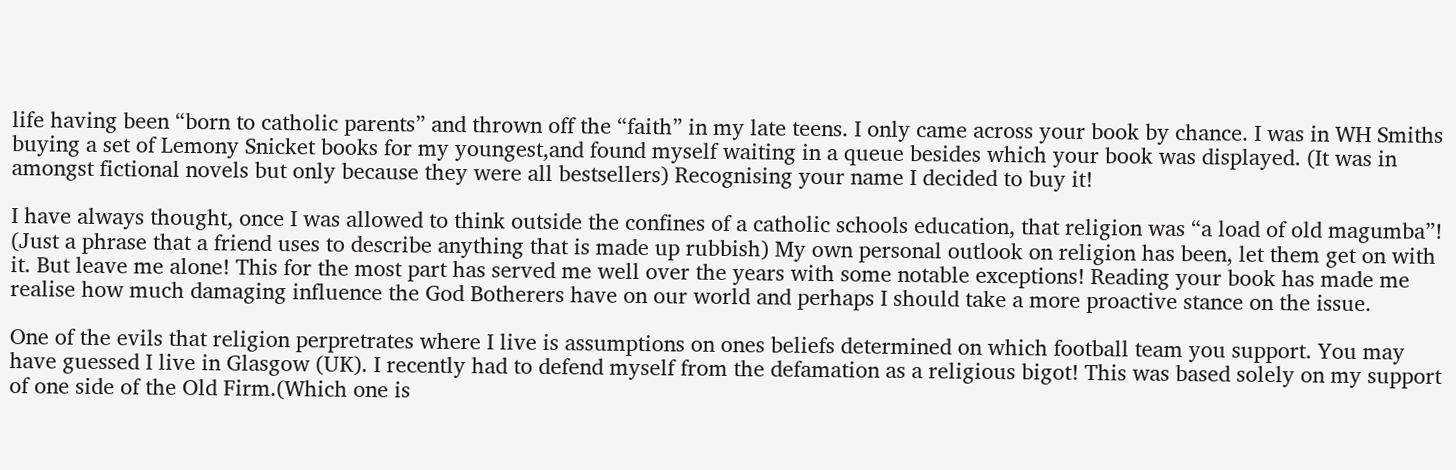life having been “born to catholic parents” and thrown off the “faith” in my late teens. I only came across your book by chance. I was in WH Smiths buying a set of Lemony Snicket books for my youngest,and found myself waiting in a queue besides which your book was displayed. (It was in amongst fictional novels but only because they were all bestsellers) Recognising your name I decided to buy it!

I have always thought, once I was allowed to think outside the confines of a catholic schools education, that religion was “a load of old magumba”! (Just a phrase that a friend uses to describe anything that is made up rubbish) My own personal outlook on religion has been, let them get on with it. But leave me alone! This for the most part has served me well over the years with some notable exceptions! Reading your book has made me realise how much damaging influence the God Botherers have on our world and perhaps I should take a more proactive stance on the issue.

One of the evils that religion perpretrates where I live is assumptions on ones beliefs determined on which football team you support. You may have guessed I live in Glasgow (UK). I recently had to defend myself from the defamation as a religious bigot! This was based solely on my support of one side of the Old Firm.(Which one is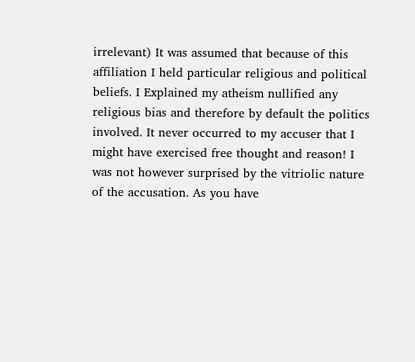irrelevant) It was assumed that because of this affiliation I held particular religious and political beliefs. I Explained my atheism nullified any religious bias and therefore by default the politics involved. It never occurred to my accuser that I might have exercised free thought and reason! I was not however surprised by the vitriolic nature of the accusation. As you have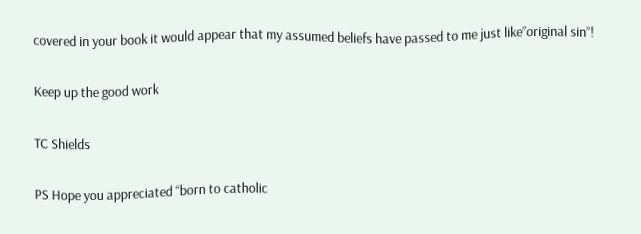covered in your book it would appear that my assumed beliefs have passed to me just like”original sin”!

Keep up the good work

TC Shields

PS Hope you appreciated “born to catholic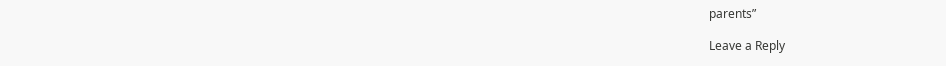parents”

Leave a Reply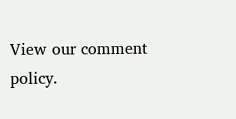View our comment policy.